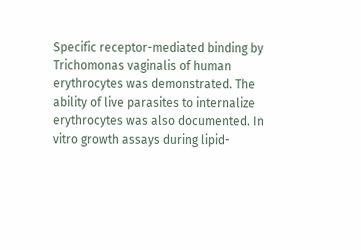Specific receptor-mediated binding by Trichomonas vaginalis of human erythrocytes was demonstrated. The ability of live parasites to internalize erythrocytes was also documented. In vitro growth assays during lipid-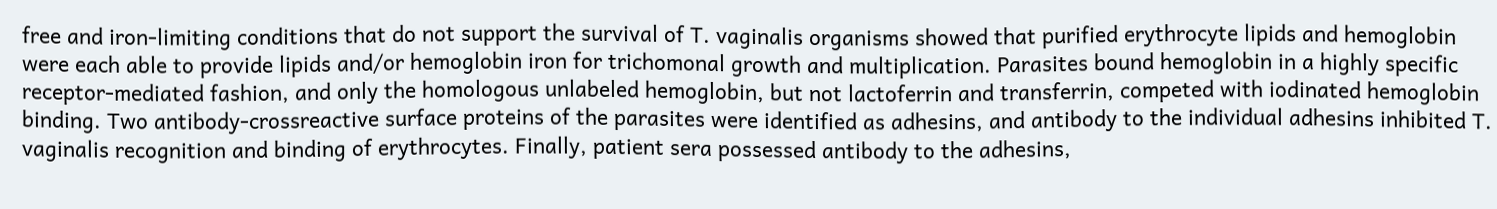free and iron-limiting conditions that do not support the survival of T. vaginalis organisms showed that purified erythrocyte lipids and hemoglobin were each able to provide lipids and/or hemoglobin iron for trichomonal growth and multiplication. Parasites bound hemoglobin in a highly specific receptor-mediated fashion, and only the homologous unlabeled hemoglobin, but not lactoferrin and transferrin, competed with iodinated hemoglobin binding. Two antibody-crossreactive surface proteins of the parasites were identified as adhesins, and antibody to the individual adhesins inhibited T. vaginalis recognition and binding of erythrocytes. Finally, patient sera possessed antibody to the adhesins,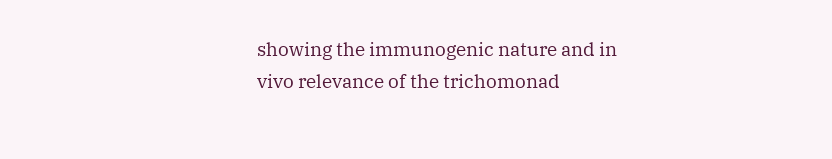showing the immunogenic nature and in vivo relevance of the trichomonad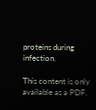proteins during infection.

This content is only available as a PDF.